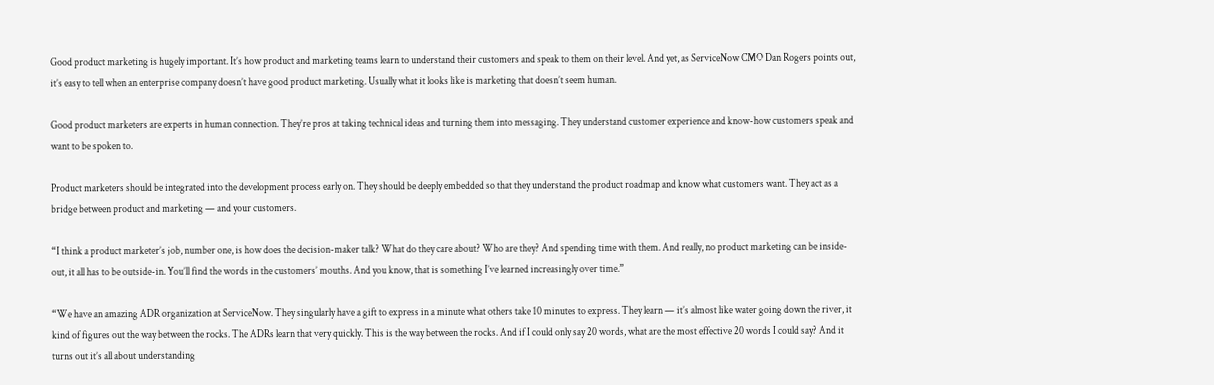Good product marketing is hugely important. It’s how product and marketing teams learn to understand their customers and speak to them on their level. And yet, as ServiceNow CMO Dan Rogers points out, it’s easy to tell when an enterprise company doesn’t have good product marketing. Usually what it looks like is marketing that doesn’t seem human.

Good product marketers are experts in human connection. They’re pros at taking technical ideas and turning them into messaging. They understand customer experience and know-how customers speak and want to be spoken to.

Product marketers should be integrated into the development process early on. They should be deeply embedded so that they understand the product roadmap and know what customers want. They act as a bridge between product and marketing — and your customers.

“I think a product marketer’s job, number one, is how does the decision-maker talk? What do they care about? Who are they? And spending time with them. And really, no product marketing can be inside-out, it all has to be outside-in. You’ll find the words in the customers’ mouths. And you know, that is something I’ve learned increasingly over time.”

“We have an amazing ADR organization at ServiceNow. They singularly have a gift to express in a minute what others take 10 minutes to express. They learn — it’s almost like water going down the river, it kind of figures out the way between the rocks. The ADRs learn that very quickly. This is the way between the rocks. And if I could only say 20 words, what are the most effective 20 words I could say? And it turns out it’s all about understanding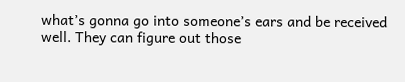what’s gonna go into someone’s ears and be received well. They can figure out those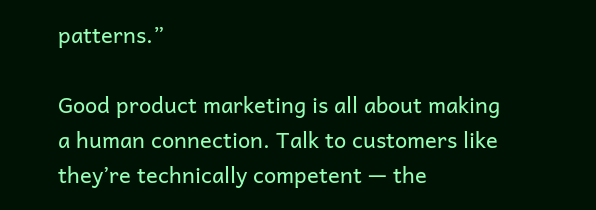patterns.”

Good product marketing is all about making a human connection. Talk to customers like they’re technically competent — the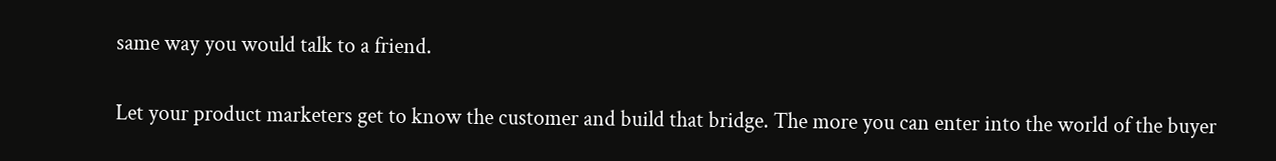same way you would talk to a friend.

Let your product marketers get to know the customer and build that bridge. The more you can enter into the world of the buyer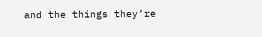and the things they’re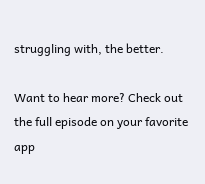struggling with, the better.

Want to hear more? Check out the full episode on your favorite app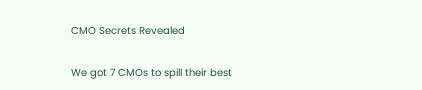CMO Secrets Revealed

We got 7 CMOs to spill their best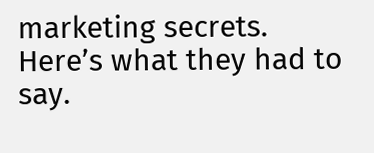marketing secrets. Here’s what they had to say.